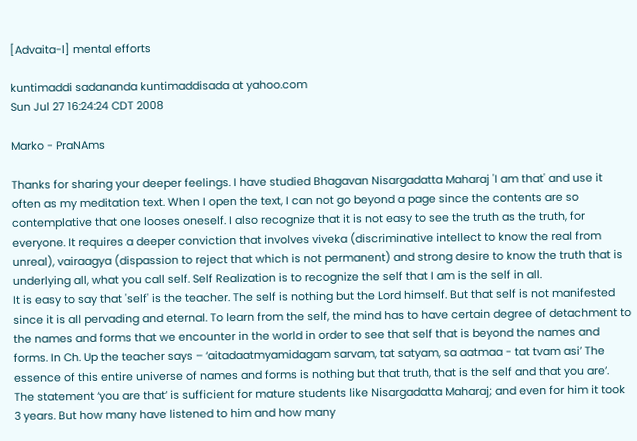[Advaita-l] mental efforts

kuntimaddi sadananda kuntimaddisada at yahoo.com
Sun Jul 27 16:24:24 CDT 2008

Marko - PraNAms

Thanks for sharing your deeper feelings. I have studied Bhagavan Nisargadatta Maharaj 'I am that' and use it often as my meditation text. When I open the text, I can not go beyond a page since the contents are so contemplative that one looses oneself. I also recognize that it is not easy to see the truth as the truth, for everyone. It requires a deeper conviction that involves viveka (discriminative intellect to know the real from unreal), vairaagya (dispassion to reject that which is not permanent) and strong desire to know the truth that is underlying all, what you call self. Self Realization is to recognize the self that I am is the self in all.
It is easy to say that 'self' is the teacher. The self is nothing but the Lord himself. But that self is not manifested since it is all pervading and eternal. To learn from the self, the mind has to have certain degree of detachment to the names and forms that we encounter in the world in order to see that self that is beyond the names and forms. In Ch. Up the teacher says – ‘aitadaatmyamidagam sarvam, tat satyam, sa aatmaa - tat tvam asi’ The essence of this entire universe of names and forms is nothing but that truth, that is the self and that you are’.  The statement ‘you are that’ is sufficient for mature students like Nisargadatta Maharaj; and even for him it took 3 years. But how many have listened to him and how many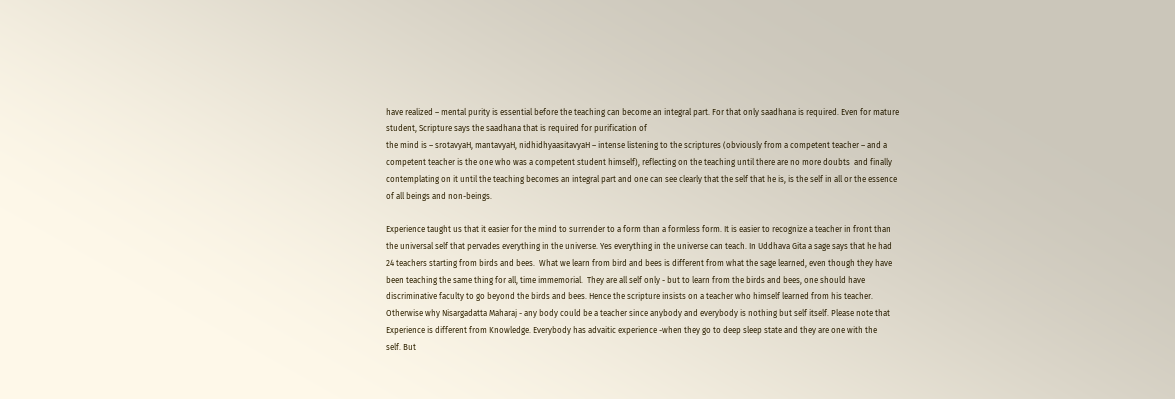have realized – mental purity is essential before the teaching can become an integral part. For that only saadhana is required. Even for mature student, Scripture says the saadhana that is required for purification of
the mind is – srotavyaH, mantavyaH, nidhidhyaasitavyaH – intense listening to the scriptures (obviously from a competent teacher – and a competent teacher is the one who was a competent student himself), reflecting on the teaching until there are no more doubts  and finally contemplating on it until the teaching becomes an integral part and one can see clearly that the self that he is, is the self in all or the essence of all beings and non-beings.

Experience taught us that it easier for the mind to surrender to a form than a formless form. It is easier to recognize a teacher in front than the universal self that pervades everything in the universe. Yes everything in the universe can teach. In Uddhava Gita a sage says that he had 24 teachers starting from birds and bees.  What we learn from bird and bees is different from what the sage learned, even though they have been teaching the same thing for all, time immemorial.  They are all self only - but to learn from the birds and bees, one should have discriminative faculty to go beyond the birds and bees. Hence the scripture insists on a teacher who himself learned from his teacher. Otherwise why Nisargadatta Maharaj - any body could be a teacher since anybody and everybody is nothing but self itself. Please note that Experience is different from Knowledge. Everybody has advaitic experience -when they go to deep sleep state and they are one with the
self. But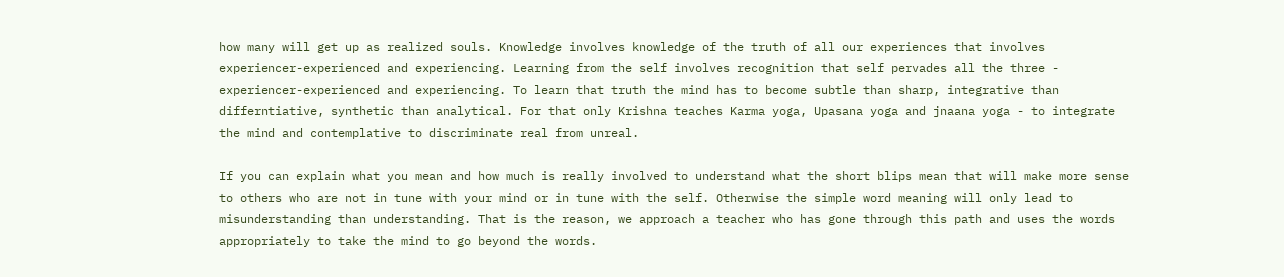how many will get up as realized souls. Knowledge involves knowledge of the truth of all our experiences that involves experiencer-experienced and experiencing. Learning from the self involves recognition that self pervades all the three - experiencer-experienced and experiencing. To learn that truth the mind has to become subtle than sharp, integrative than differntiative, synthetic than analytical. For that only Krishna teaches Karma yoga, Upasana yoga and jnaana yoga - to integrate the mind and contemplative to discriminate real from unreal.

If you can explain what you mean and how much is really involved to understand what the short blips mean that will make more sense to others who are not in tune with your mind or in tune with the self. Otherwise the simple word meaning will only lead to misunderstanding than understanding. That is the reason, we approach a teacher who has gone through this path and uses the words appropriately to take the mind to go beyond the words.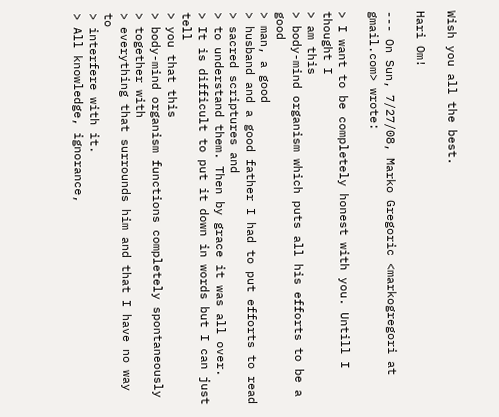Wish you all the best.

Hari Om!

--- On Sun, 7/27/08, Marko Gregoric <markogregori at gmail.com> wrote:

> I want to be completely honest with you. Untill I thought I
> am this
> body-mind organism which puts all his efforts to be a good
> man, a good
> husband and a good father I had to put efforts to read
> sacred scriptures and
> to understand them. Then by grace it was all over.
> It is difficult to put it down in words but I can just tell
> you that this
> body-mind organism functions completely spontaneously
> together with
> everything that surrounds him and that I have no way to
> interfere with it.
> All knowledge, ignorance,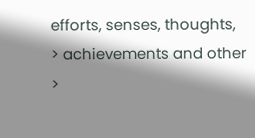efforts, senses, thoughts,
> achievements and other
>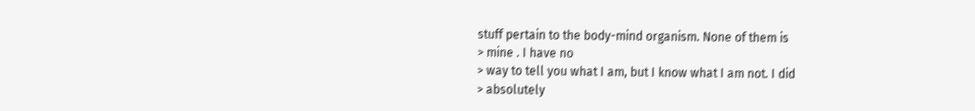stuff pertain to the body-mind organism. None of them is
> mine . I have no
> way to tell you what I am, but I know what I am not. I did
> absolutely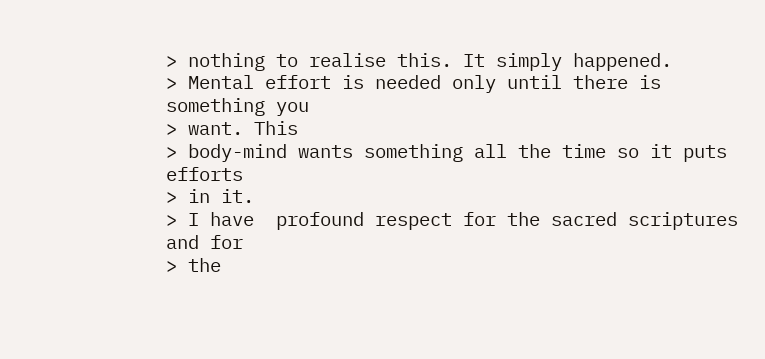> nothing to realise this. It simply happened.
> Mental effort is needed only until there is something you
> want. This
> body-mind wants something all the time so it puts efforts
> in it.
> I have  profound respect for the sacred scriptures and for
> the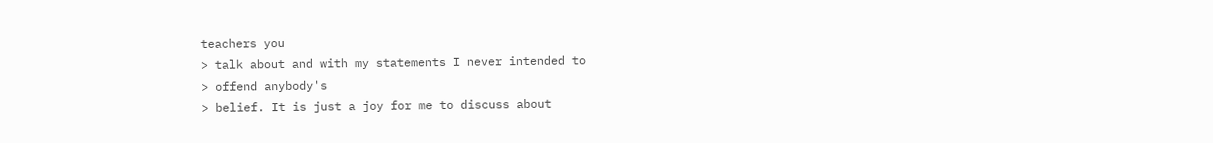teachers you
> talk about and with my statements I never intended to
> offend anybody's
> belief. It is just a joy for me to discuss about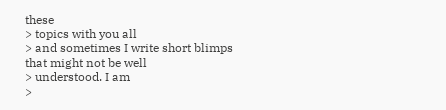these
> topics with you all
> and sometimes I write short blimps that might not be well
> understood. I am
>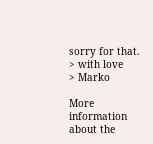sorry for that.
> with love
> Marko

More information about the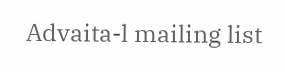Advaita-l mailing list